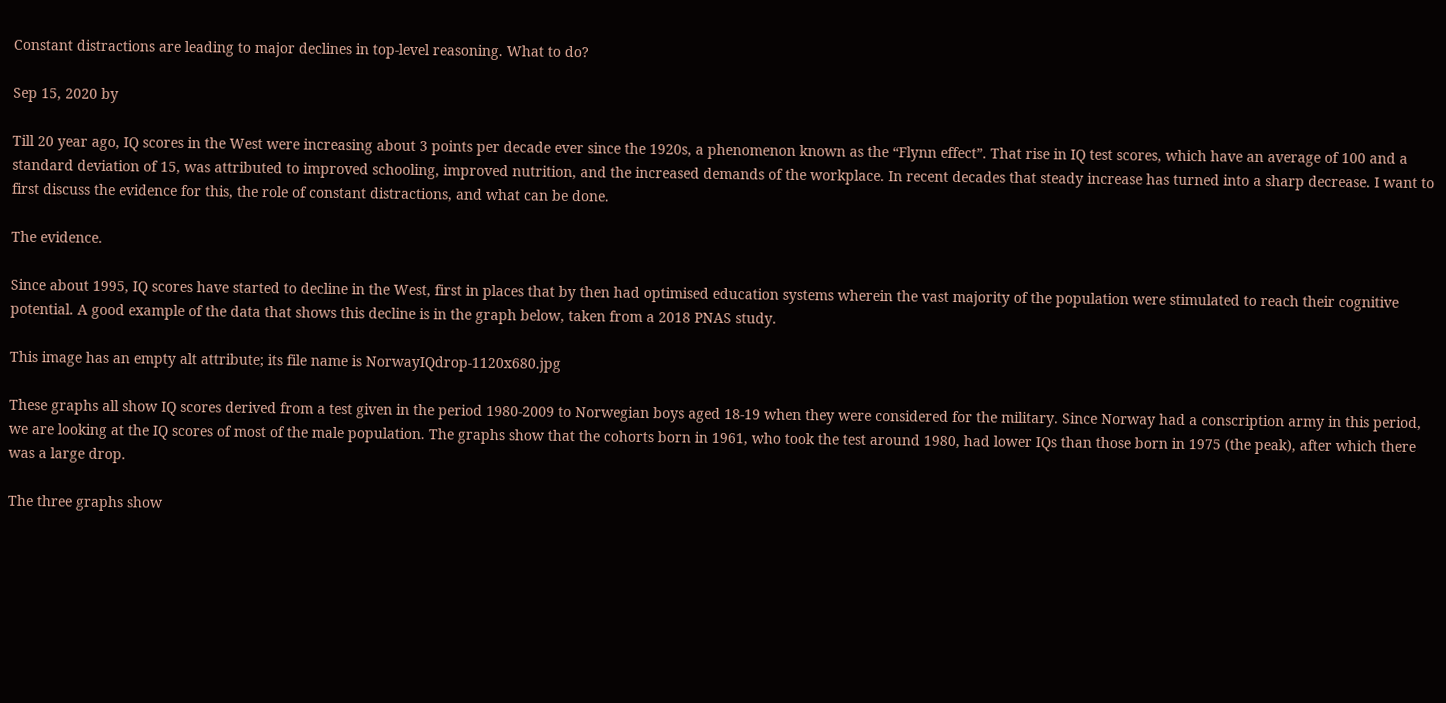Constant distractions are leading to major declines in top-level reasoning. What to do?

Sep 15, 2020 by

Till 20 year ago, IQ scores in the West were increasing about 3 points per decade ever since the 1920s, a phenomenon known as the “Flynn effect”. That rise in IQ test scores, which have an average of 100 and a standard deviation of 15, was attributed to improved schooling, improved nutrition, and the increased demands of the workplace. In recent decades that steady increase has turned into a sharp decrease. I want to first discuss the evidence for this, the role of constant distractions, and what can be done.

The evidence.

Since about 1995, IQ scores have started to decline in the West, first in places that by then had optimised education systems wherein the vast majority of the population were stimulated to reach their cognitive potential. A good example of the data that shows this decline is in the graph below, taken from a 2018 PNAS study.

This image has an empty alt attribute; its file name is NorwayIQdrop-1120x680.jpg

These graphs all show IQ scores derived from a test given in the period 1980-2009 to Norwegian boys aged 18-19 when they were considered for the military. Since Norway had a conscription army in this period, we are looking at the IQ scores of most of the male population. The graphs show that the cohorts born in 1961, who took the test around 1980, had lower IQs than those born in 1975 (the peak), after which there was a large drop.

The three graphs show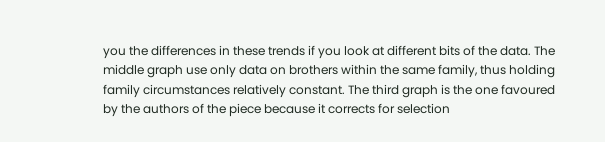you the differences in these trends if you look at different bits of the data. The middle graph use only data on brothers within the same family, thus holding family circumstances relatively constant. The third graph is the one favoured by the authors of the piece because it corrects for selection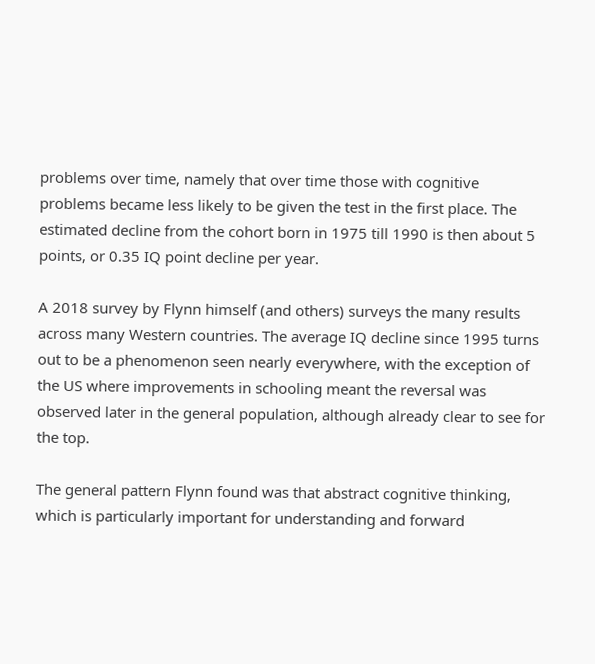problems over time, namely that over time those with cognitive problems became less likely to be given the test in the first place. The estimated decline from the cohort born in 1975 till 1990 is then about 5 points, or 0.35 IQ point decline per year.

A 2018 survey by Flynn himself (and others) surveys the many results across many Western countries. The average IQ decline since 1995 turns out to be a phenomenon seen nearly everywhere, with the exception of the US where improvements in schooling meant the reversal was observed later in the general population, although already clear to see for the top.

The general pattern Flynn found was that abstract cognitive thinking, which is particularly important for understanding and forward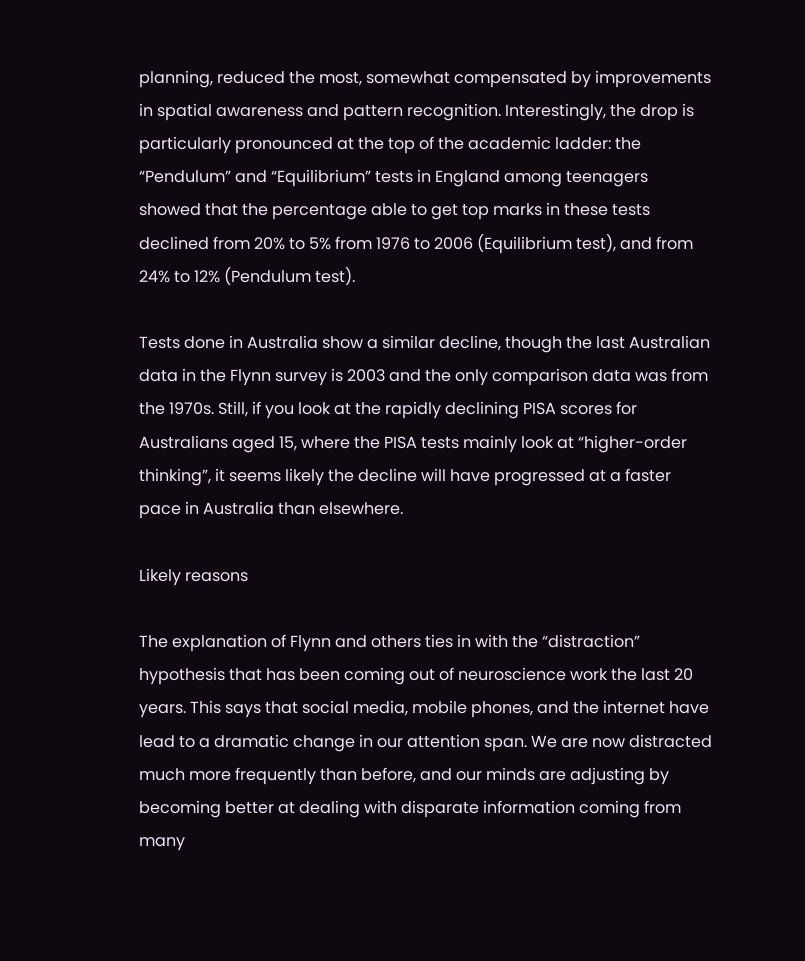planning, reduced the most, somewhat compensated by improvements in spatial awareness and pattern recognition. Interestingly, the drop is particularly pronounced at the top of the academic ladder: the “Pendulum” and “Equilibrium” tests in England among teenagers showed that the percentage able to get top marks in these tests declined from 20% to 5% from 1976 to 2006 (Equilibrium test), and from 24% to 12% (Pendulum test).

Tests done in Australia show a similar decline, though the last Australian data in the Flynn survey is 2003 and the only comparison data was from the 1970s. Still, if you look at the rapidly declining PISA scores for Australians aged 15, where the PISA tests mainly look at “higher-order thinking”, it seems likely the decline will have progressed at a faster pace in Australia than elsewhere.

Likely reasons

The explanation of Flynn and others ties in with the “distraction” hypothesis that has been coming out of neuroscience work the last 20 years. This says that social media, mobile phones, and the internet have lead to a dramatic change in our attention span. We are now distracted much more frequently than before, and our minds are adjusting by becoming better at dealing with disparate information coming from many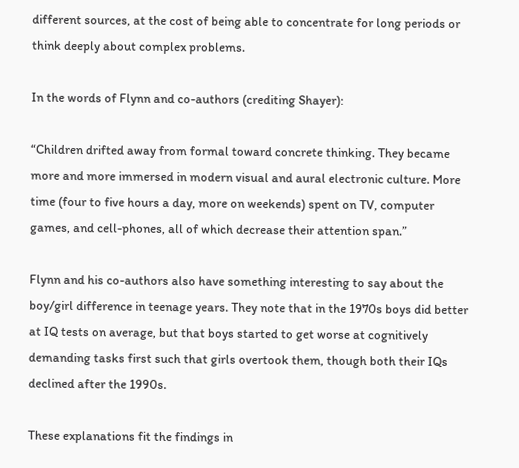different sources, at the cost of being able to concentrate for long periods or think deeply about complex problems.

In the words of Flynn and co-authors (crediting Shayer):

“Children drifted away from formal toward concrete thinking. They became more and more immersed in modern visual and aural electronic culture. More time (four to five hours a day, more on weekends) spent on TV, computer games, and cell-phones, all of which decrease their attention span.”

Flynn and his co-authors also have something interesting to say about the boy/girl difference in teenage years. They note that in the 1970s boys did better at IQ tests on average, but that boys started to get worse at cognitively demanding tasks first such that girls overtook them, though both their IQs declined after the 1990s.

These explanations fit the findings in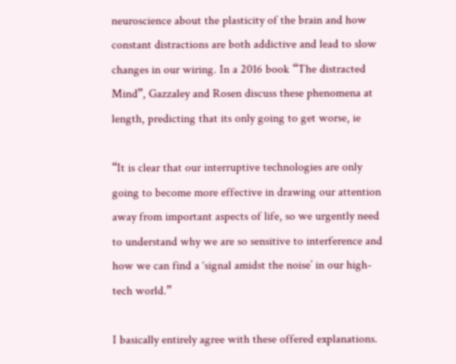neuroscience about the plasticity of the brain and how constant distractions are both addictive and lead to slow changes in our wiring. In a 2016 book “The distracted Mind”, Gazzaley and Rosen discuss these phenomena at length, predicting that its only going to get worse, ie

“It is clear that our interruptive technologies are only going to become more effective in drawing our attention away from important aspects of life, so we urgently need to understand why we are so sensitive to interference and how we can find a ‘signal amidst the noise’ in our high-tech world.”

I basically entirely agree with these offered explanations.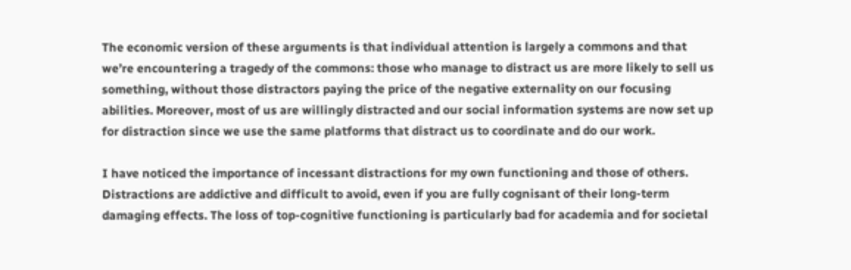The economic version of these arguments is that individual attention is largely a commons and that we’re encountering a tragedy of the commons: those who manage to distract us are more likely to sell us something, without those distractors paying the price of the negative externality on our focusing abilities. Moreover, most of us are willingly distracted and our social information systems are now set up for distraction since we use the same platforms that distract us to coordinate and do our work.

I have noticed the importance of incessant distractions for my own functioning and those of others. Distractions are addictive and difficult to avoid, even if you are fully cognisant of their long-term damaging effects. The loss of top-cognitive functioning is particularly bad for academia and for societal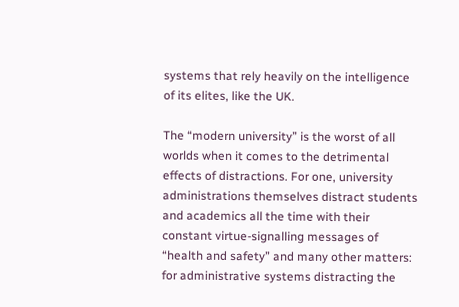systems that rely heavily on the intelligence of its elites, like the UK.

The “modern university” is the worst of all worlds when it comes to the detrimental effects of distractions. For one, university administrations themselves distract students and academics all the time with their constant virtue-signalling messages of “health and safety” and many other matters: for administrative systems distracting the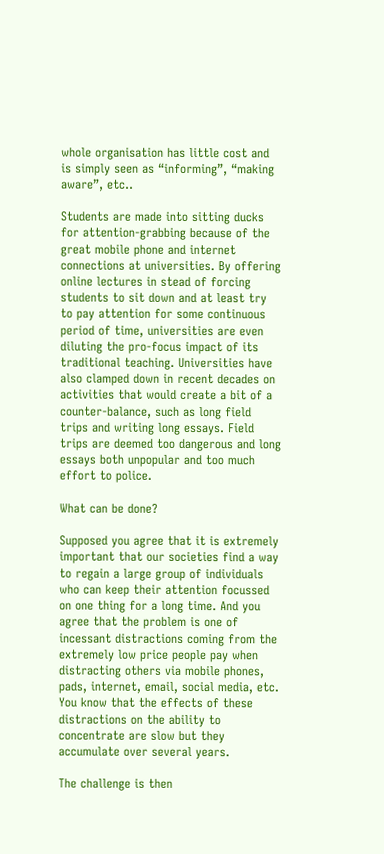whole organisation has little cost and is simply seen as “informing”, “making aware”, etc..

Students are made into sitting ducks for attention-grabbing because of the great mobile phone and internet connections at universities. By offering online lectures in stead of forcing students to sit down and at least try to pay attention for some continuous period of time, universities are even diluting the pro-focus impact of its traditional teaching. Universities have also clamped down in recent decades on activities that would create a bit of a counter-balance, such as long field trips and writing long essays. Field trips are deemed too dangerous and long essays both unpopular and too much effort to police.

What can be done?

Supposed you agree that it is extremely important that our societies find a way to regain a large group of individuals who can keep their attention focussed on one thing for a long time. And you agree that the problem is one of incessant distractions coming from the extremely low price people pay when distracting others via mobile phones, pads, internet, email, social media, etc. You know that the effects of these distractions on the ability to concentrate are slow but they accumulate over several years.

The challenge is then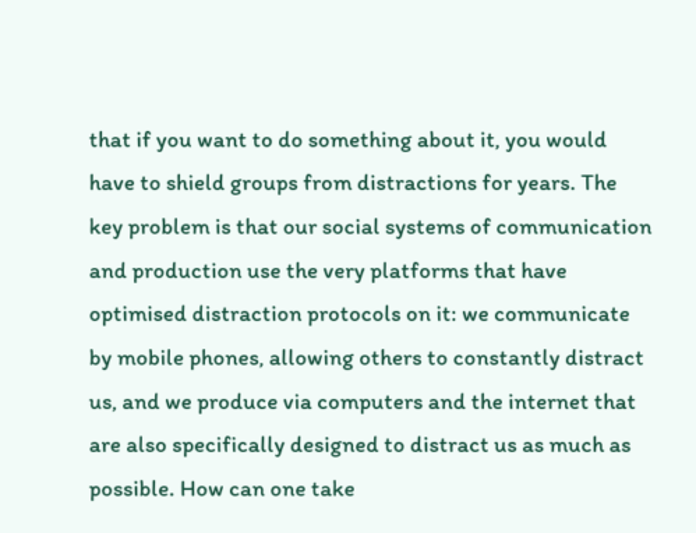that if you want to do something about it, you would have to shield groups from distractions for years. The key problem is that our social systems of communication and production use the very platforms that have optimised distraction protocols on it: we communicate by mobile phones, allowing others to constantly distract us, and we produce via computers and the internet that are also specifically designed to distract us as much as possible. How can one take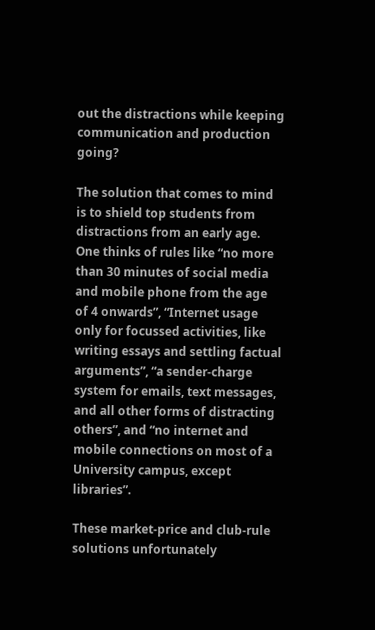out the distractions while keeping communication and production going?

The solution that comes to mind is to shield top students from distractions from an early age. One thinks of rules like “no more than 30 minutes of social media and mobile phone from the age of 4 onwards”, “Internet usage only for focussed activities, like writing essays and settling factual arguments”, “a sender-charge system for emails, text messages, and all other forms of distracting others”, and “no internet and mobile connections on most of a University campus, except libraries”.

These market-price and club-rule solutions unfortunately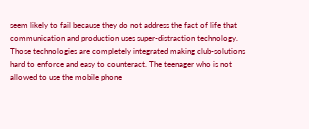seem likely to fail because they do not address the fact of life that communication and production uses super-distraction technology. Those technologies are completely integrated making club-solutions hard to enforce and easy to counteract. The teenager who is not allowed to use the mobile phone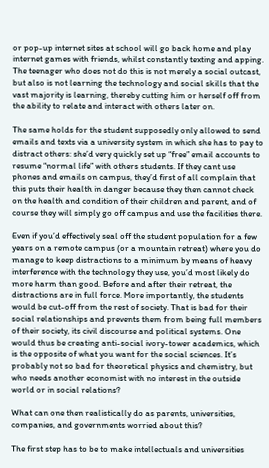or pop-up internet sites at school will go back home and play internet games with friends, whilst constantly texting and apping. The teenager who does not do this is not merely a social outcast, but also is not learning the technology and social skills that the vast majority is learning, thereby cutting him or herself off from the ability to relate and interact with others later on.

The same holds for the student supposedly only allowed to send emails and texts via a university system in which she has to pay to distract others: she’d very quickly set up “free” email accounts to resume “normal life” with others students. If they cant use phones and emails on campus, they’d first of all complain that this puts their health in danger because they then cannot check on the health and condition of their children and parent, and of course they will simply go off campus and use the facilities there.

Even if you’d effectively seal off the student population for a few years on a remote campus (or a mountain retreat) where you do manage to keep distractions to a minimum by means of heavy interference with the technology they use, you’d most likely do more harm than good. Before and after their retreat, the distractions are in full force. More importantly, the students would be cut-off from the rest of society. That is bad for their social relationships and prevents them from being full members of their society, its civil discourse and political systems. One would thus be creating anti-social ivory-tower academics, which is the opposite of what you want for the social sciences. It’s probably not so bad for theoretical physics and chemistry, but who needs another economist with no interest in the outside world or in social relations?

What can one then realistically do as parents, universities, companies, and governments worried about this?

The first step has to be to make intellectuals and universities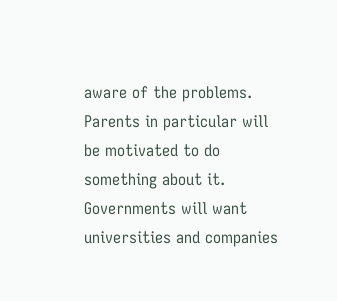aware of the problems. Parents in particular will be motivated to do something about it. Governments will want universities and companies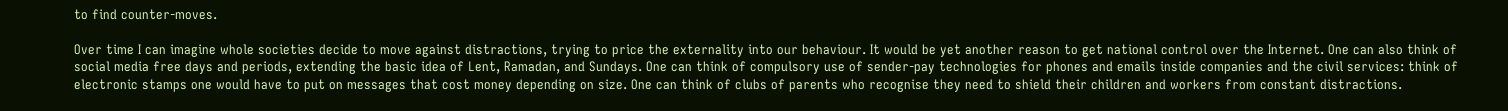to find counter-moves.

Over time I can imagine whole societies decide to move against distractions, trying to price the externality into our behaviour. It would be yet another reason to get national control over the Internet. One can also think of social media free days and periods, extending the basic idea of Lent, Ramadan, and Sundays. One can think of compulsory use of sender-pay technologies for phones and emails inside companies and the civil services: think of electronic stamps one would have to put on messages that cost money depending on size. One can think of clubs of parents who recognise they need to shield their children and workers from constant distractions.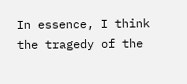In essence, I think the tragedy of the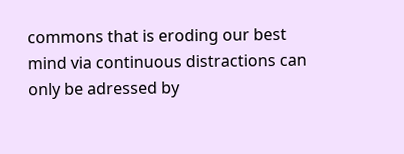commons that is eroding our best mind via continuous distractions can only be adressed by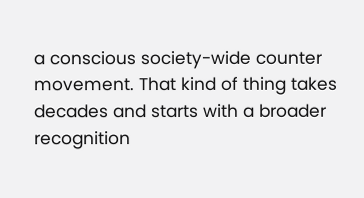a conscious society-wide counter movement. That kind of thing takes decades and starts with a broader recognition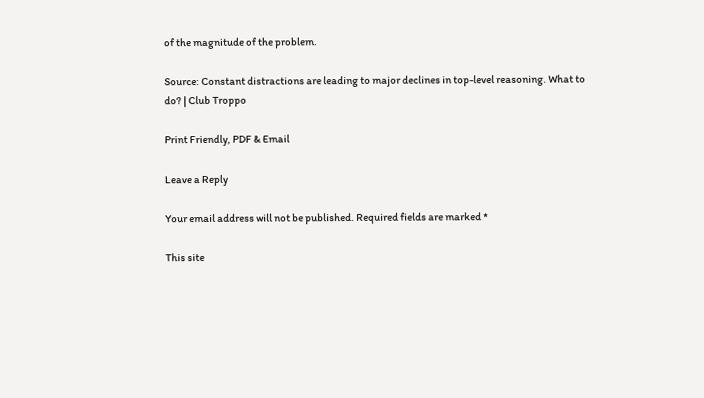of the magnitude of the problem.

Source: Constant distractions are leading to major declines in top-level reasoning. What to do? | Club Troppo

Print Friendly, PDF & Email

Leave a Reply

Your email address will not be published. Required fields are marked *

This site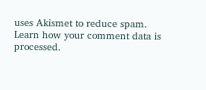uses Akismet to reduce spam. Learn how your comment data is processed.